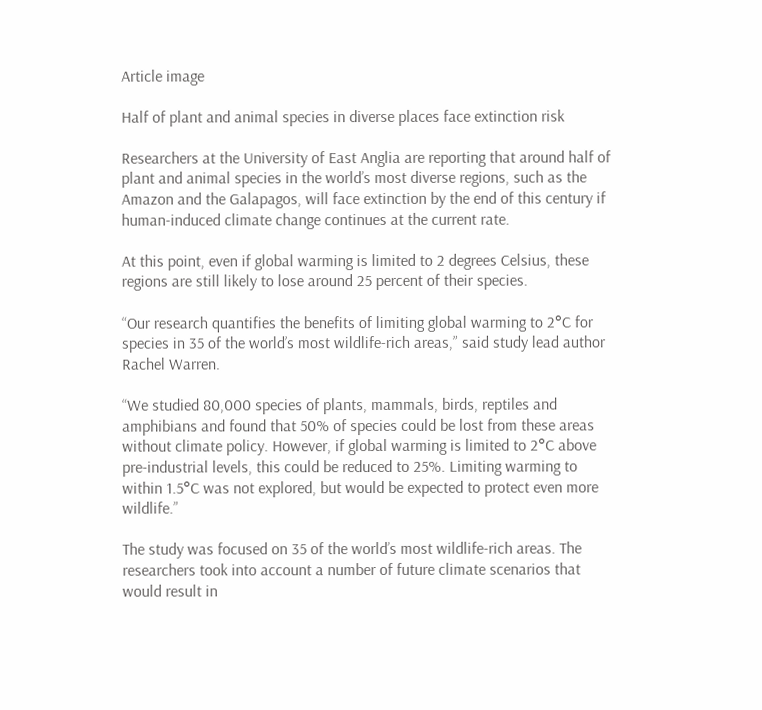Article image

Half of plant and animal species in diverse places face extinction risk

Researchers at the University of East Anglia are reporting that around half of plant and animal species in the world’s most diverse regions, such as the Amazon and the Galapagos, will face extinction by the end of this century if human-induced climate change continues at the current rate.

At this point, even if global warming is limited to 2 degrees Celsius, these regions are still likely to lose around 25 percent of their species.

“Our research quantifies the benefits of limiting global warming to 2°C for species in 35 of the world’s most wildlife-rich areas,” said study lead author Rachel Warren.

“We studied 80,000 species of plants, mammals, birds, reptiles and amphibians and found that 50% of species could be lost from these areas without climate policy. However, if global warming is limited to 2°C above pre-industrial levels, this could be reduced to 25%. Limiting warming to within 1.5°C was not explored, but would be expected to protect even more wildlife.”

The study was focused on 35 of the world’s most wildlife-rich areas. The researchers took into account a number of future climate scenarios that would result in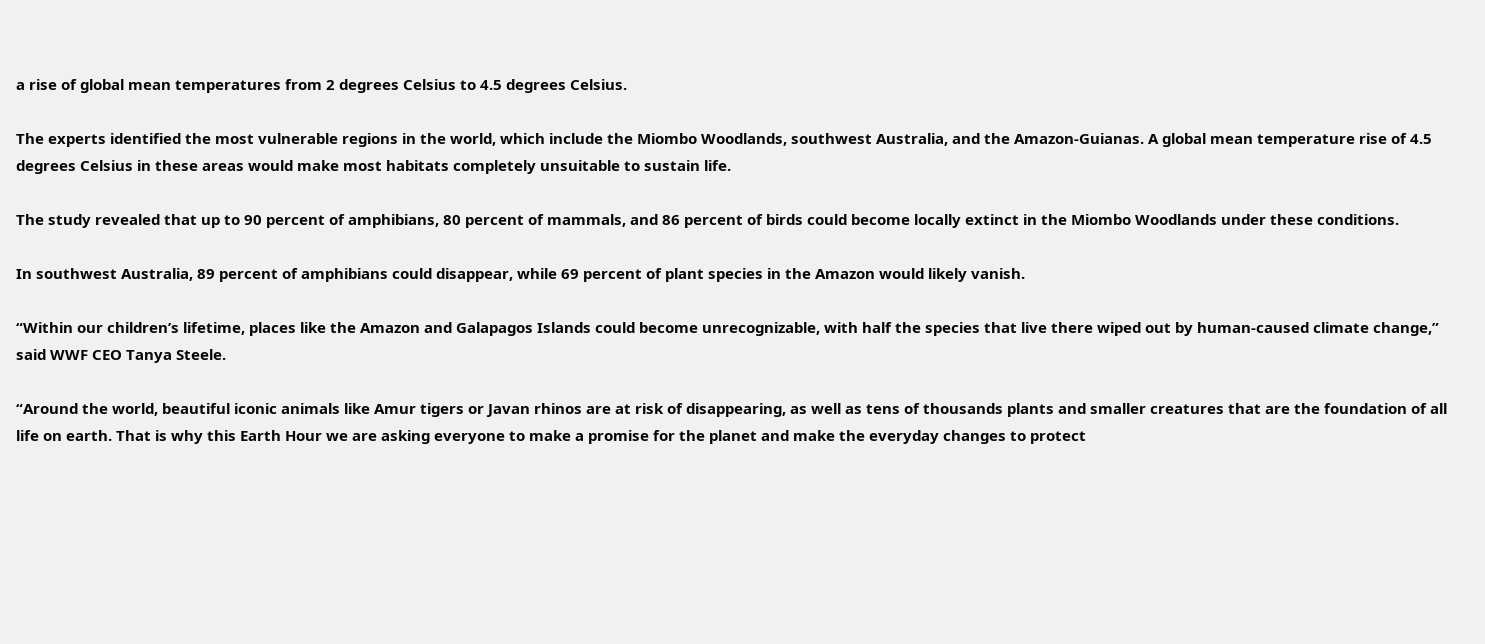a rise of global mean temperatures from 2 degrees Celsius to 4.5 degrees Celsius.

The experts identified the most vulnerable regions in the world, which include the Miombo Woodlands, southwest Australia, and the Amazon-Guianas. A global mean temperature rise of 4.5 degrees Celsius in these areas would make most habitats completely unsuitable to sustain life.

The study revealed that up to 90 percent of amphibians, 80 percent of mammals, and 86 percent of birds could become locally extinct in the Miombo Woodlands under these conditions.

In southwest Australia, 89 percent of amphibians could disappear, while 69 percent of plant species in the Amazon would likely vanish.

“Within our children’s lifetime, places like the Amazon and Galapagos Islands could become unrecognizable, with half the species that live there wiped out by human-caused climate change,” said WWF CEO Tanya Steele.

“Around the world, beautiful iconic animals like Amur tigers or Javan rhinos are at risk of disappearing, as well as tens of thousands plants and smaller creatures that are the foundation of all life on earth. That is why this Earth Hour we are asking everyone to make a promise for the planet and make the everyday changes to protect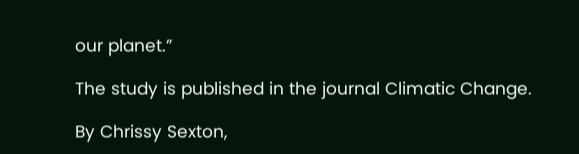our planet.”

The study is published in the journal Climatic Change.

By Chrissy Sexton,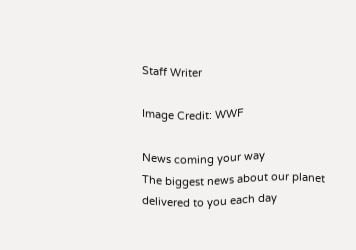Staff Writer

Image Credit: WWF

News coming your way
The biggest news about our planet delivered to you each day